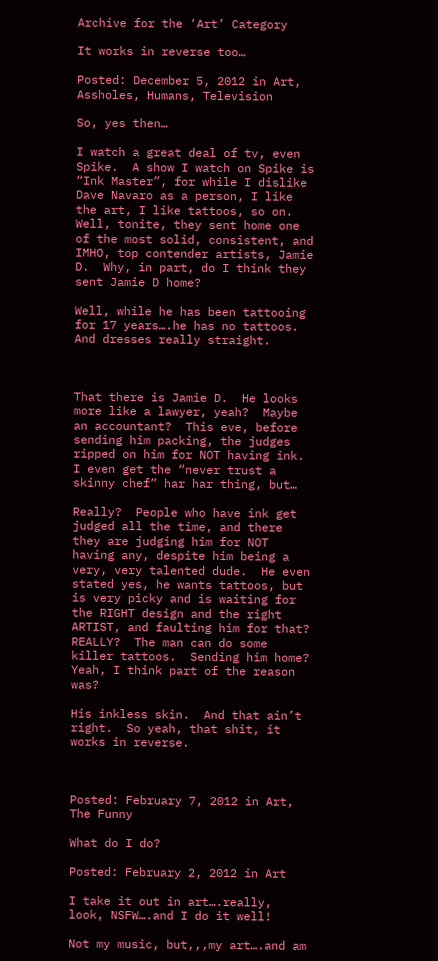Archive for the ‘Art’ Category

It works in reverse too…

Posted: December 5, 2012 in Art, Assholes, Humans, Television

So, yes then…

I watch a great deal of tv, even Spike.  A show I watch on Spike is “Ink Master”, for while I dislike Dave Navaro as a person, I like the art, I like tattoos, so on.  Well, tonite, they sent home one of the most solid, consistent, and IMHO, top contender artists, Jamie D.  Why, in part, do I think they sent Jamie D home?

Well, while he has been tattooing for 17 years….he has no tattoos.  And dresses really straight.



That there is Jamie D.  He looks more like a lawyer, yeah?  Maybe an accountant?  This eve, before sending him packing, the judges ripped on him for NOT having ink.  I even get the “never trust a skinny chef” har har thing, but…

Really?  People who have ink get judged all the time, and there they are judging him for NOT having any, despite him being a very, very talented dude.  He even stated yes, he wants tattoos, but is very picky and is waiting for the RIGHT design and the right ARTIST, and faulting him for that?  REALLY?  The man can do some killer tattoos.  Sending him home?  Yeah, I think part of the reason was?

His inkless skin.  And that ain’t right.  So yeah, that shit, it works in reverse.



Posted: February 7, 2012 in Art, The Funny

What do I do?

Posted: February 2, 2012 in Art

I take it out in art….really, look, NSFW….and I do it well!

Not my music, but,,,my art….and am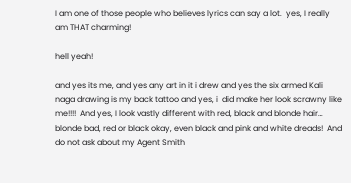I am one of those people who believes lyrics can say a lot.  yes, I really am THAT charming!

hell yeah!

and yes its me, and yes any art in it i drew and yes the six armed Kali naga drawing is my back tattoo and yes, i  did make her look scrawny like me!!!!  And yes, I look vastly different with red, black and blonde hair… blonde bad, red or black okay, even black and pink and white dreads!  And do not ask about my Agent Smith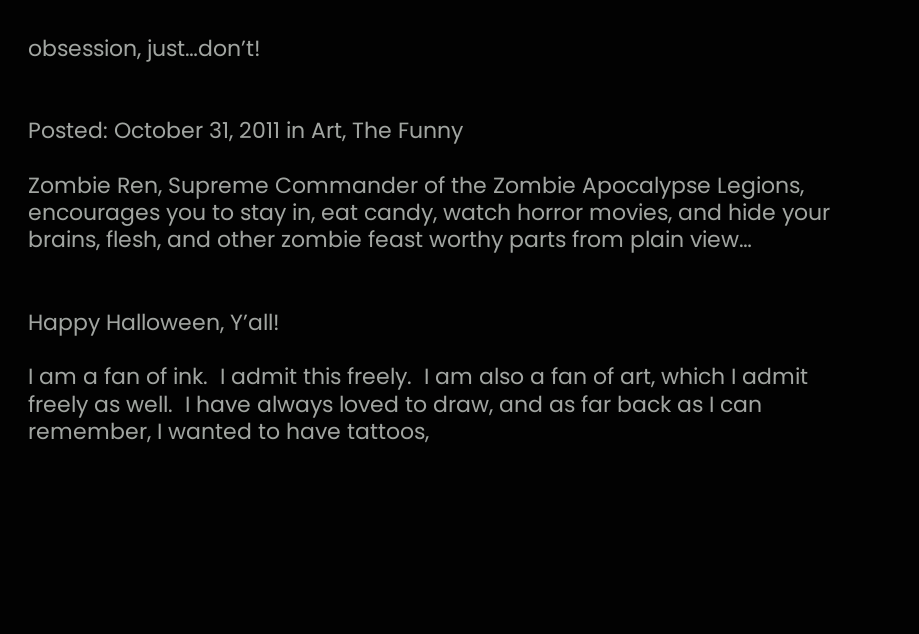obsession, just…don’t!


Posted: October 31, 2011 in Art, The Funny

Zombie Ren, Supreme Commander of the Zombie Apocalypse Legions,  encourages you to stay in, eat candy, watch horror movies, and hide your brains, flesh, and other zombie feast worthy parts from plain view…


Happy Halloween, Y’all!

I am a fan of ink.  I admit this freely.  I am also a fan of art, which I admit freely as well.  I have always loved to draw, and as far back as I can remember, I wanted to have tattoos,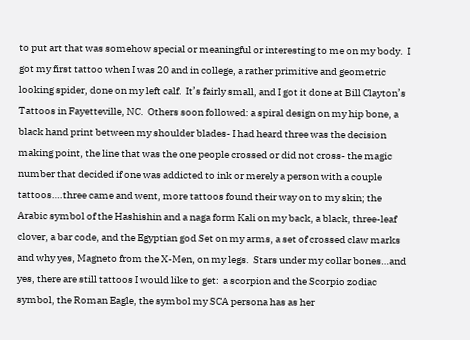to put art that was somehow special or meaningful or interesting to me on my body.  I got my first tattoo when I was 20 and in college, a rather primitive and geometric looking spider, done on my left calf.  It’s fairly small, and I got it done at Bill Clayton’s Tattoos in Fayetteville, NC.  Others soon followed: a spiral design on my hip bone, a black hand print between my shoulder blades- I had heard three was the decision making point, the line that was the one people crossed or did not cross- the magic number that decided if one was addicted to ink or merely a person with a couple tattoos….three came and went, more tattoos found their way on to my skin; the Arabic symbol of the Hashishin and a naga form Kali on my back, a black, three-leaf clover, a bar code, and the Egyptian god Set on my arms, a set of crossed claw marks and why yes, Magneto from the X-Men, on my legs.  Stars under my collar bones…and yes, there are still tattoos I would like to get:  a scorpion and the Scorpio zodiac symbol, the Roman Eagle, the symbol my SCA persona has as her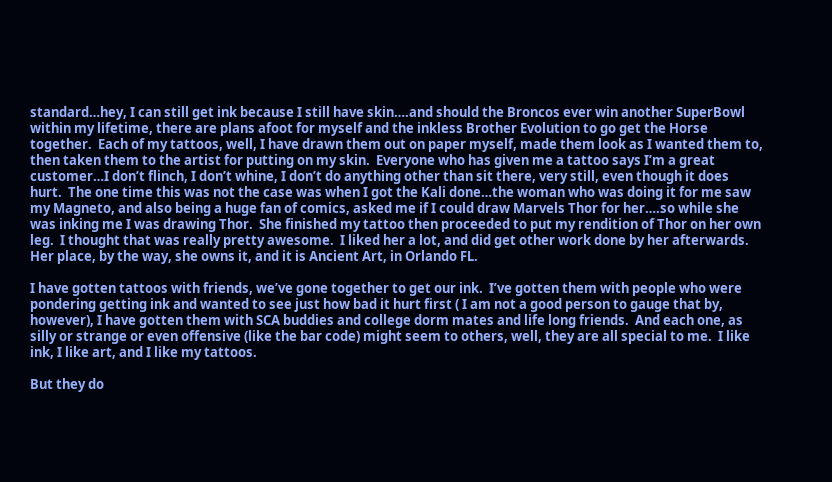standard…hey, I can still get ink because I still have skin….and should the Broncos ever win another SuperBowl within my lifetime, there are plans afoot for myself and the inkless Brother Evolution to go get the Horse together.  Each of my tattoos, well, I have drawn them out on paper myself, made them look as I wanted them to, then taken them to the artist for putting on my skin.  Everyone who has given me a tattoo says I’m a great customer…I don’t flinch, I don’t whine, I don’t do anything other than sit there, very still, even though it does hurt.  The one time this was not the case was when I got the Kali done…the woman who was doing it for me saw my Magneto, and also being a huge fan of comics, asked me if I could draw Marvels Thor for her….so while she was inking me I was drawing Thor.  She finished my tattoo then proceeded to put my rendition of Thor on her own leg.  I thought that was really pretty awesome.  I liked her a lot, and did get other work done by her afterwards.  Her place, by the way, she owns it, and it is Ancient Art, in Orlando FL.

I have gotten tattoos with friends, we’ve gone together to get our ink.  I’ve gotten them with people who were pondering getting ink and wanted to see just how bad it hurt first ( I am not a good person to gauge that by, however), I have gotten them with SCA buddies and college dorm mates and life long friends.  And each one, as silly or strange or even offensive (like the bar code) might seem to others, well, they are all special to me.  I like ink, I like art, and I like my tattoos.

But they do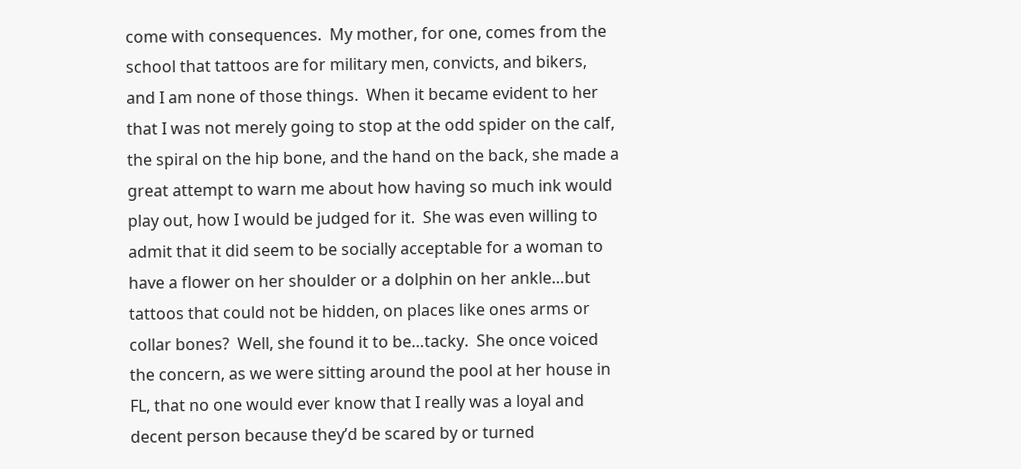come with consequences.  My mother, for one, comes from the school that tattoos are for military men, convicts, and bikers, and I am none of those things.  When it became evident to her that I was not merely going to stop at the odd spider on the calf, the spiral on the hip bone, and the hand on the back, she made a great attempt to warn me about how having so much ink would play out, how I would be judged for it.  She was even willing to admit that it did seem to be socially acceptable for a woman to have a flower on her shoulder or a dolphin on her ankle…but tattoos that could not be hidden, on places like ones arms or collar bones?  Well, she found it to be…tacky.  She once voiced the concern, as we were sitting around the pool at her house in FL, that no one would ever know that I really was a loyal and decent person because they’d be scared by or turned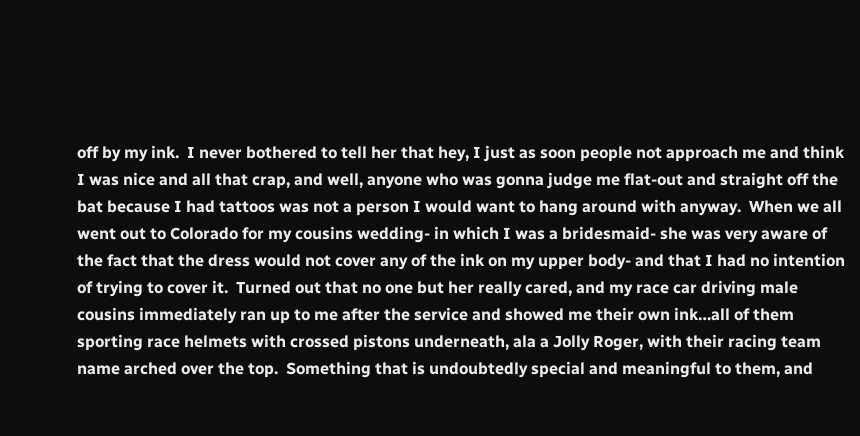off by my ink.  I never bothered to tell her that hey, I just as soon people not approach me and think I was nice and all that crap, and well, anyone who was gonna judge me flat-out and straight off the bat because I had tattoos was not a person I would want to hang around with anyway.  When we all went out to Colorado for my cousins wedding- in which I was a bridesmaid- she was very aware of the fact that the dress would not cover any of the ink on my upper body- and that I had no intention of trying to cover it.  Turned out that no one but her really cared, and my race car driving male cousins immediately ran up to me after the service and showed me their own ink…all of them sporting race helmets with crossed pistons underneath, ala a Jolly Roger, with their racing team name arched over the top.  Something that is undoubtedly special and meaningful to them, and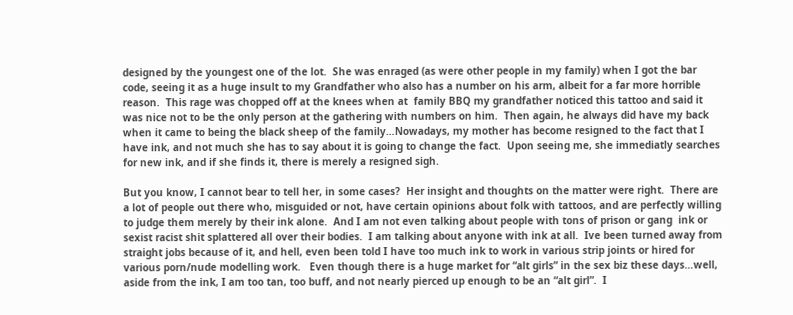designed by the youngest one of the lot.  She was enraged (as were other people in my family) when I got the bar code, seeing it as a huge insult to my Grandfather who also has a number on his arm, albeit for a far more horrible reason.  This rage was chopped off at the knees when at  family BBQ my grandfather noticed this tattoo and said it was nice not to be the only person at the gathering with numbers on him.  Then again, he always did have my back when it came to being the black sheep of the family…Nowadays, my mother has become resigned to the fact that I have ink, and not much she has to say about it is going to change the fact.  Upon seeing me, she immediatly searches for new ink, and if she finds it, there is merely a resigned sigh.

But you know, I cannot bear to tell her, in some cases?  Her insight and thoughts on the matter were right.  There are a lot of people out there who, misguided or not, have certain opinions about folk with tattoos, and are perfectly willing to judge them merely by their ink alone.  And I am not even talking about people with tons of prison or gang  ink or sexist racist shit splattered all over their bodies.  I am talking about anyone with ink at all.  Ive been turned away from straight jobs because of it, and hell, even been told I have too much ink to work in various strip joints or hired for various porn/nude modelling work.   Even though there is a huge market for “alt girls” in the sex biz these days…well, aside from the ink, I am too tan, too buff, and not nearly pierced up enough to be an “alt girl”.  I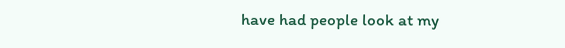have had people look at my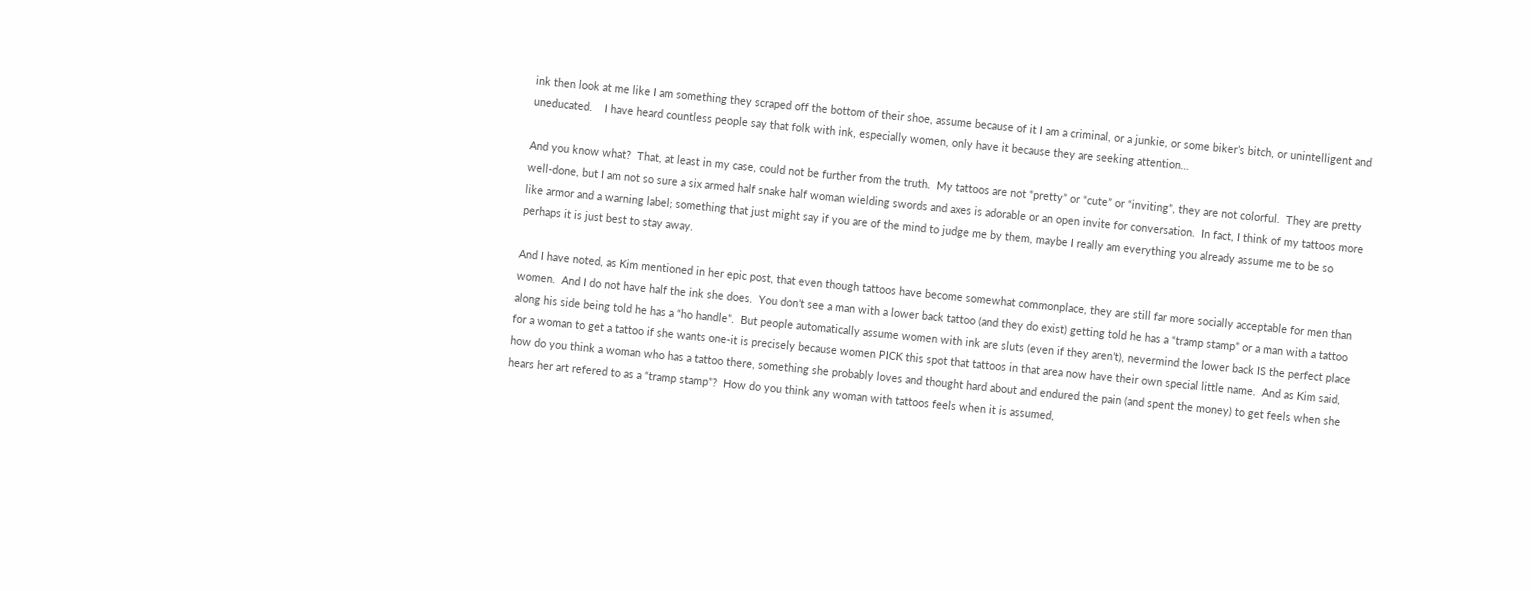ink then look at me like I am something they scraped off the bottom of their shoe, assume because of it I am a criminal, or a junkie, or some biker’s bitch, or unintelligent and uneducated.    I have heard countless people say that folk with ink, especially women, only have it because they are seeking attention…

And you know what?  That, at least in my case, could not be further from the truth.  My tattoos are not “pretty” or “cute” or “inviting”, they are not colorful.  They are pretty well-done, but I am not so sure a six armed half snake half woman wielding swords and axes is adorable or an open invite for conversation.  In fact, I think of my tattoos more like armor and a warning label; something that just might say if you are of the mind to judge me by them, maybe I really am everything you already assume me to be so perhaps it is just best to stay away.

And I have noted, as Kim mentioned in her epic post, that even though tattoos have become somewhat commonplace, they are still far more socially acceptable for men than women.  And I do not have half the ink she does.  You don’t see a man with a lower back tattoo (and they do exist) getting told he has a “tramp stamp” or a man with a tattoo along his side being told he has a “ho handle”.  But people automatically assume women with ink are sluts (even if they aren’t), nevermind the lower back IS the perfect place for a woman to get a tattoo if she wants one-it is precisely because women PICK this spot that tattoos in that area now have their own special little name.  And as Kim said, how do you think a woman who has a tattoo there, something she probably loves and thought hard about and endured the pain (and spent the money) to get feels when she hears her art refered to as a “tramp stamp”?  How do you think any woman with tattoos feels when it is assumed,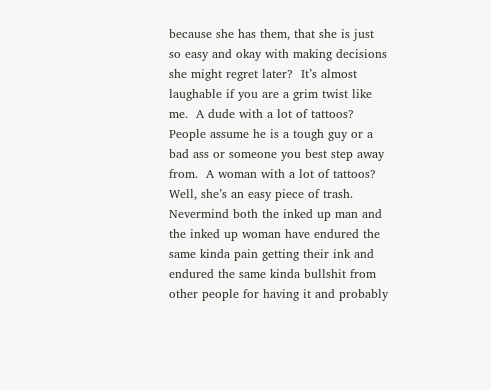because she has them, that she is just so easy and okay with making decisions she might regret later?  It’s almost laughable if you are a grim twist like me.  A dude with a lot of tattoos?  People assume he is a tough guy or a bad ass or someone you best step away from.  A woman with a lot of tattoos?  Well, she’s an easy piece of trash.  Nevermind both the inked up man and the inked up woman have endured the same kinda pain getting their ink and endured the same kinda bullshit from other people for having it and probably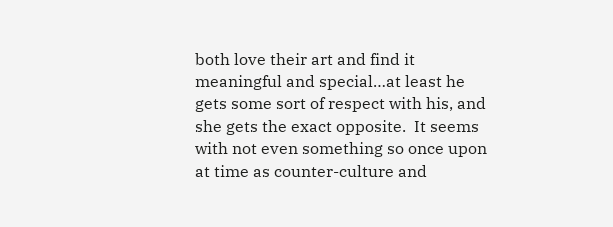both love their art and find it meaningful and special…at least he gets some sort of respect with his, and she gets the exact opposite.  It seems with not even something so once upon at time as counter-culture and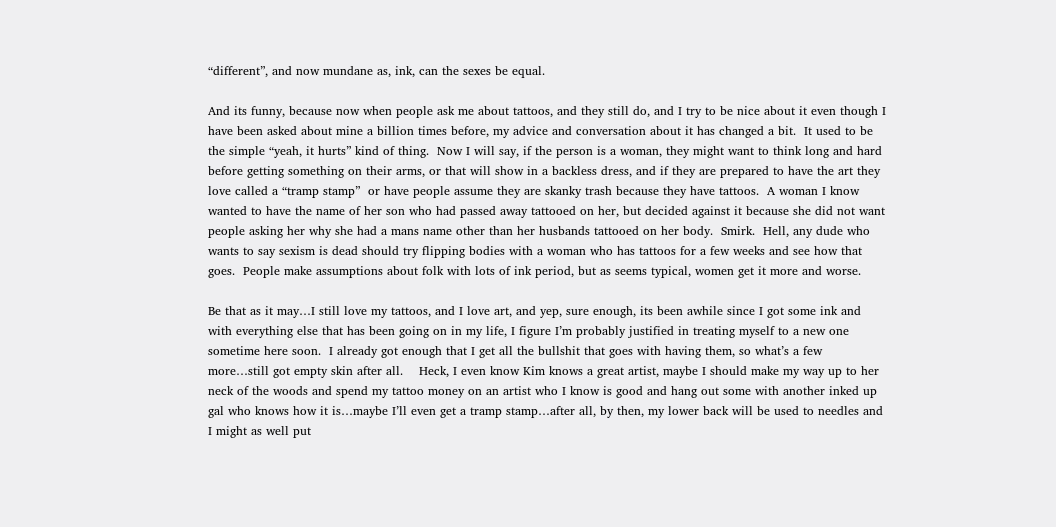“different”, and now mundane as, ink, can the sexes be equal.

And its funny, because now when people ask me about tattoos, and they still do, and I try to be nice about it even though I have been asked about mine a billion times before, my advice and conversation about it has changed a bit.  It used to be the simple “yeah, it hurts” kind of thing.  Now I will say, if the person is a woman, they might want to think long and hard before getting something on their arms, or that will show in a backless dress, and if they are prepared to have the art they love called a “tramp stamp”  or have people assume they are skanky trash because they have tattoos.  A woman I know wanted to have the name of her son who had passed away tattooed on her, but decided against it because she did not want people asking her why she had a mans name other than her husbands tattooed on her body.  Smirk.  Hell, any dude who wants to say sexism is dead should try flipping bodies with a woman who has tattoos for a few weeks and see how that goes.  People make assumptions about folk with lots of ink period, but as seems typical, women get it more and worse.

Be that as it may…I still love my tattoos, and I love art, and yep, sure enough, its been awhile since I got some ink and with everything else that has been going on in my life, I figure I’m probably justified in treating myself to a new one sometime here soon.  I already got enough that I get all the bullshit that goes with having them, so what’s a few more…still got empty skin after all.    Heck, I even know Kim knows a great artist, maybe I should make my way up to her neck of the woods and spend my tattoo money on an artist who I know is good and hang out some with another inked up gal who knows how it is…maybe I’ll even get a tramp stamp…after all, by then, my lower back will be used to needles and I might as well put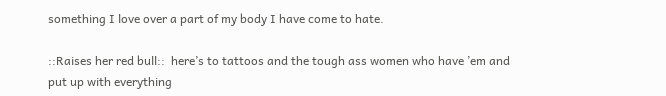something I love over a part of my body I have come to hate.

::Raises her red bull::  here’s to tattoos and the tough ass women who have ’em and put up with everything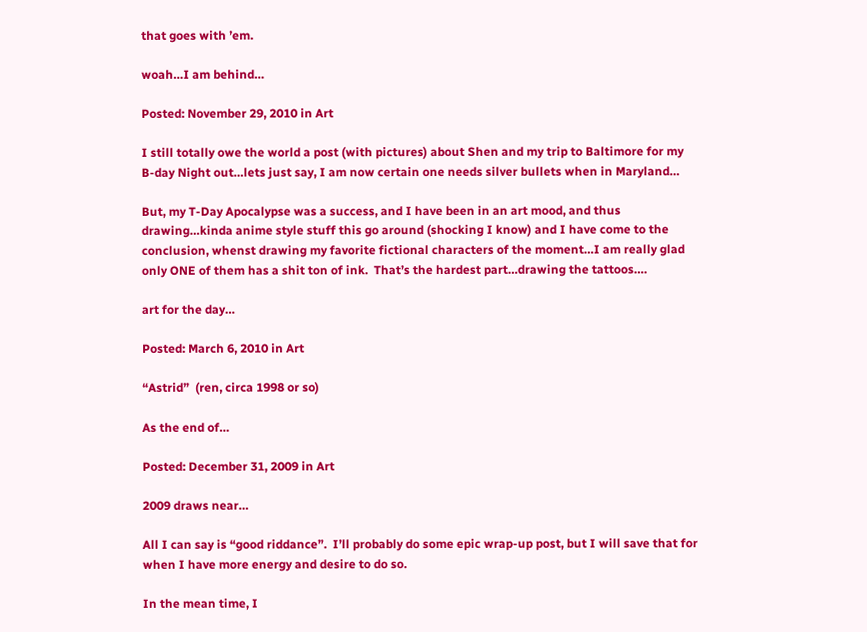that goes with ’em.

woah…I am behind…

Posted: November 29, 2010 in Art

I still totally owe the world a post (with pictures) about Shen and my trip to Baltimore for my B-day Night out…lets just say, I am now certain one needs silver bullets when in Maryland…

But, my T-Day Apocalypse was a success, and I have been in an art mood, and thus drawing…kinda anime style stuff this go around (shocking I know) and I have come to the conclusion, whenst drawing my favorite fictional characters of the moment…I am really glad only ONE of them has a shit ton of ink.  That’s the hardest part…drawing the tattoos….

art for the day…

Posted: March 6, 2010 in Art

“Astrid”  (ren, circa 1998 or so)

As the end of…

Posted: December 31, 2009 in Art

2009 draws near…

All I can say is “good riddance”.  I’ll probably do some epic wrap-up post, but I will save that for when I have more energy and desire to do so.

In the mean time, I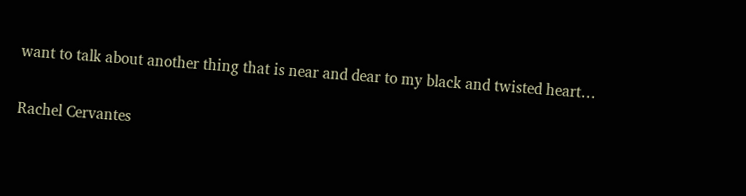want to talk about another thing that is near and dear to my black and twisted heart…

Rachel Cervantes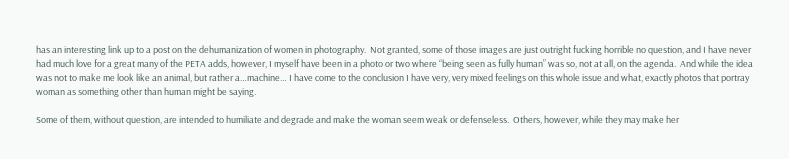has an interesting link up to a post on the dehumanization of women in photography.  Not granted, some of those images are just outright fucking horrible no question, and I have never had much love for a great many of the PETA adds, however, I myself have been in a photo or two where “being seen as fully human” was so, not at all, on the agenda.  And while the idea was not to make me look like an animal, but rather a…machine… I have come to the conclusion I have very, very mixed feelings on this whole issue and what, exactly photos that portray woman as something other than human might be saying.

Some of them, without question, are intended to humiliate and degrade and make the woman seem weak or defenseless.  Others, however, while they may make her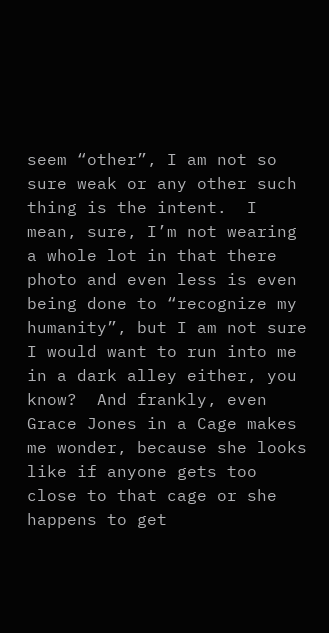seem “other”, I am not so sure weak or any other such thing is the intent.  I mean, sure, I’m not wearing a whole lot in that there photo and even less is even being done to “recognize my humanity”, but I am not sure I would want to run into me in a dark alley either, you know?  And frankly, even Grace Jones in a Cage makes me wonder, because she looks like if anyone gets too close to that cage or she happens to get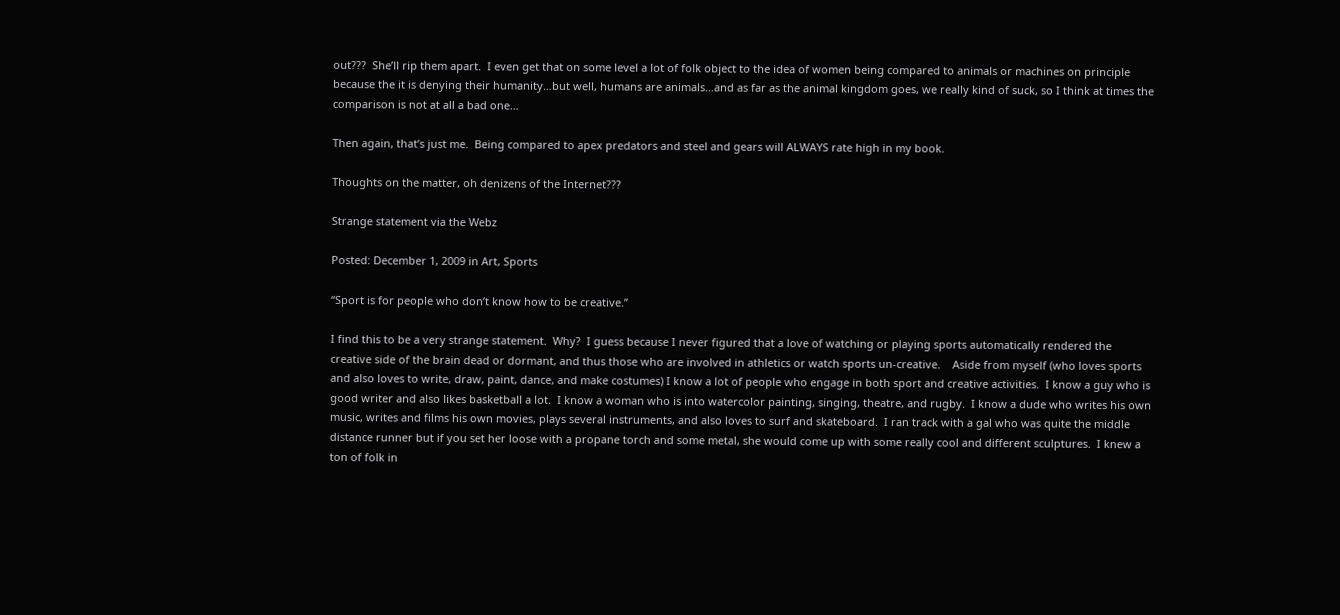out???  She’ll rip them apart.  I even get that on some level a lot of folk object to the idea of women being compared to animals or machines on principle because the it is denying their humanity…but well, humans are animals…and as far as the animal kingdom goes, we really kind of suck, so I think at times the comparison is not at all a bad one…

Then again, that’s just me.  Being compared to apex predators and steel and gears will ALWAYS rate high in my book.

Thoughts on the matter, oh denizens of the Internet???

Strange statement via the Webz

Posted: December 1, 2009 in Art, Sports

“Sport is for people who don’t know how to be creative.”

I find this to be a very strange statement.  Why?  I guess because I never figured that a love of watching or playing sports automatically rendered the creative side of the brain dead or dormant, and thus those who are involved in athletics or watch sports un-creative.    Aside from myself (who loves sports and also loves to write, draw, paint, dance, and make costumes) I know a lot of people who engage in both sport and creative activities.  I know a guy who is good writer and also likes basketball a lot.  I know a woman who is into watercolor painting, singing, theatre, and rugby.  I know a dude who writes his own music, writes and films his own movies, plays several instruments, and also loves to surf and skateboard.  I ran track with a gal who was quite the middle distance runner but if you set her loose with a propane torch and some metal, she would come up with some really cool and different sculptures.  I knew a ton of folk in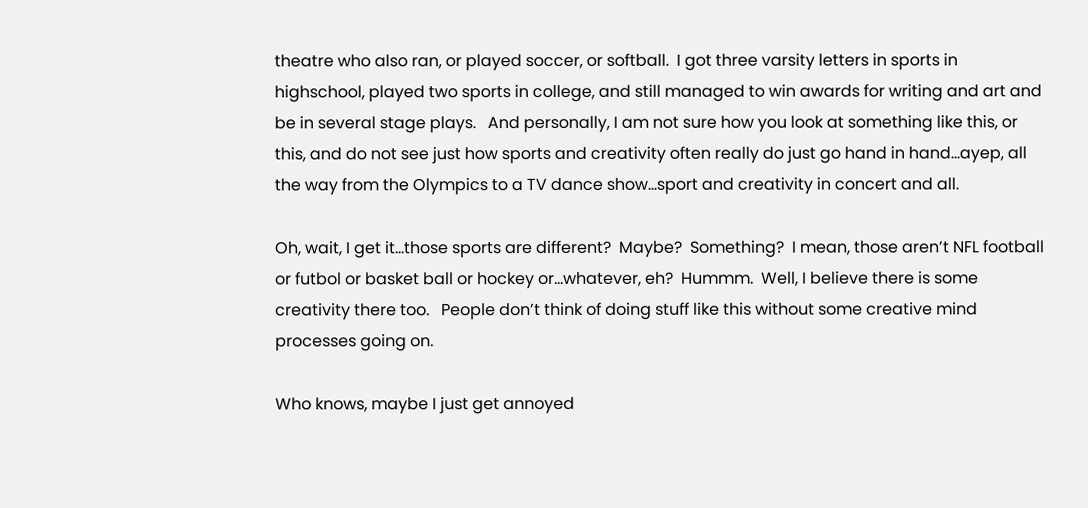theatre who also ran, or played soccer, or softball.  I got three varsity letters in sports in highschool, played two sports in college, and still managed to win awards for writing and art and be in several stage plays.   And personally, I am not sure how you look at something like this, or this, and do not see just how sports and creativity often really do just go hand in hand…ayep, all the way from the Olympics to a TV dance show…sport and creativity in concert and all.

Oh, wait, I get it…those sports are different?  Maybe?  Something?  I mean, those aren’t NFL football or futbol or basket ball or hockey or…whatever, eh?  Hummm.  Well, I believe there is some creativity there too.   People don’t think of doing stuff like this without some creative mind processes going on.

Who knows, maybe I just get annoyed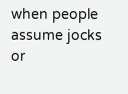when people assume jocks or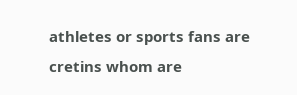athletes or sports fans are cretins whom are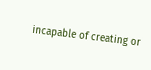incapable of creating or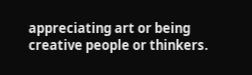appreciating art or being creative people or thinkers.